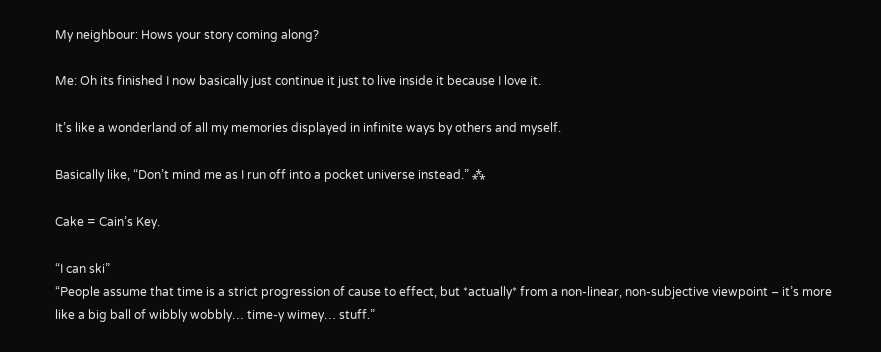My neighbour: Hows your story coming along?

Me: Oh its finished I now basically just continue it just to live inside it because I love it.

It’s like a wonderland of all my memories displayed in infinite ways by others and myself.

Basically like, “Don’t mind me as I run off into a pocket universe instead.” ⁂

Cake = Cain’s Key.

“I can ski”
“People assume that time is a strict progression of cause to effect, but *actually* from a non-linear, non-subjective viewpoint – it’s more like a big ball of wibbly wobbly… time-y wimey… stuff.”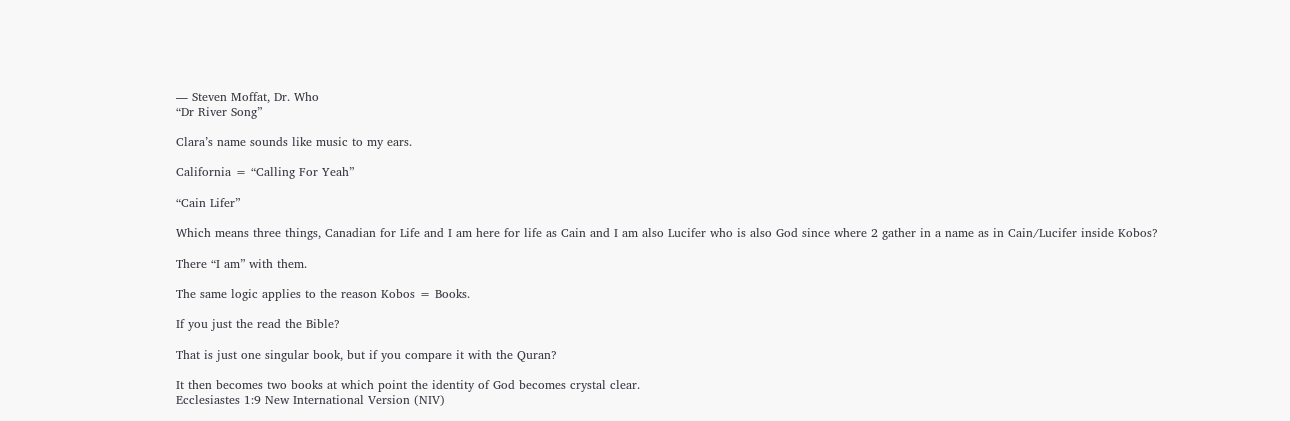― Steven Moffat, Dr. Who
“Dr River Song”

Clara’s name sounds like music to my ears.

California = “Calling For Yeah”

“Cain Lifer”

Which means three things, Canadian for Life and I am here for life as Cain and I am also Lucifer who is also God since where 2 gather in a name as in Cain/Lucifer inside Kobos?

There “I am” with them.

The same logic applies to the reason Kobos = Books.

If you just the read the Bible?

That is just one singular book, but if you compare it with the Quran?

It then becomes two books at which point the identity of God becomes crystal clear.
Ecclesiastes 1:9 New International Version (NIV)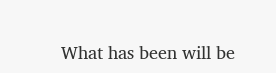What has been will be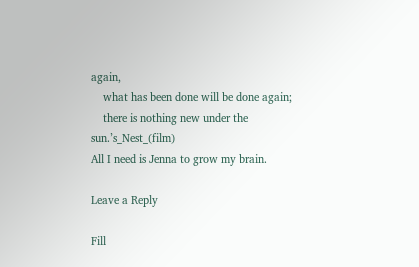again,
    what has been done will be done again;
    there is nothing new under the sun.’s_Nest_(film)
All I need is Jenna to grow my brain.

Leave a Reply

Fill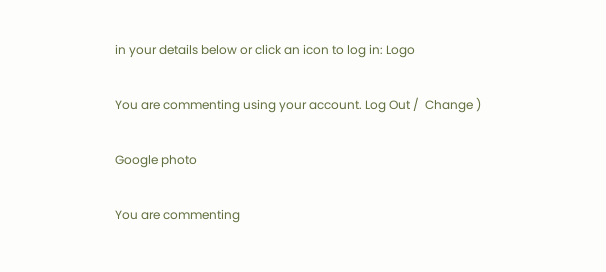in your details below or click an icon to log in: Logo

You are commenting using your account. Log Out /  Change )

Google photo

You are commenting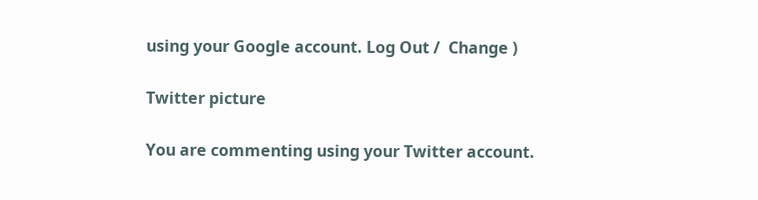using your Google account. Log Out /  Change )

Twitter picture

You are commenting using your Twitter account.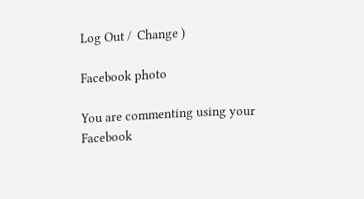Log Out /  Change )

Facebook photo

You are commenting using your Facebook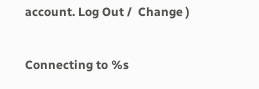account. Log Out /  Change )

Connecting to %s